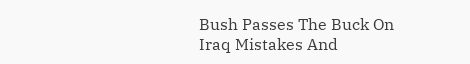Bush Passes The Buck On Iraq Mistakes And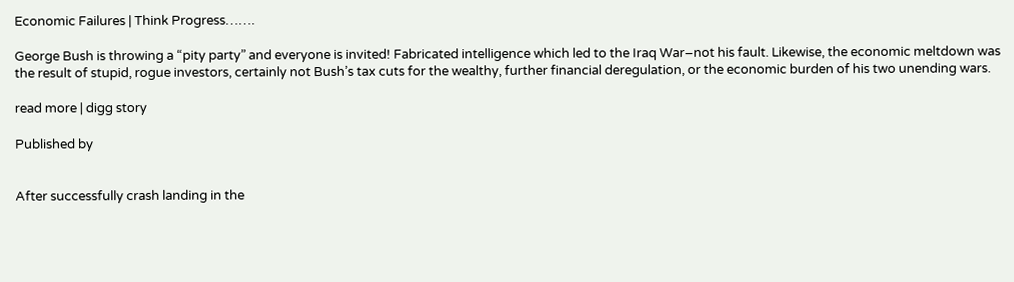Economic Failures | Think Progress…….

George Bush is throwing a “pity party” and everyone is invited! Fabricated intelligence which led to the Iraq War–not his fault. Likewise, the economic meltdown was the result of stupid, rogue investors, certainly not Bush’s tax cuts for the wealthy, further financial deregulation, or the economic burden of his two unending wars.

read more | digg story

Published by


After successfully crash landing in the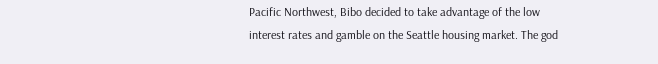Pacific Northwest, Bibo decided to take advantage of the low interest rates and gamble on the Seattle housing market. The god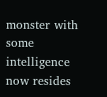monster with some intelligence now resides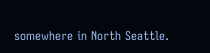somewhere in North Seattle.